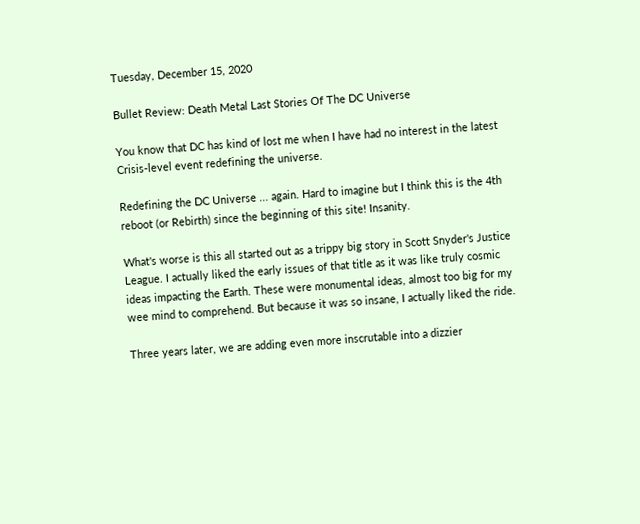Tuesday, December 15, 2020

Bullet Review: Death Metal Last Stories Of The DC Universe

You know that DC has kind of lost me when I have had no interest in the latest Crisis-level event redefining the universe.

Redefining the DC Universe ... again. Hard to imagine but I think this is the 4th reboot (or Rebirth) since the beginning of this site! Insanity.

What's worse is this all started out as a trippy big story in Scott Snyder's Justice League. I actually liked the early issues of that title as it was like truly cosmic ideas impacting the Earth. These were monumental ideas, almost too big for my wee mind to comprehend. But because it was so insane, I actually liked the ride.

Three years later, we are adding even more inscrutable into a dizzier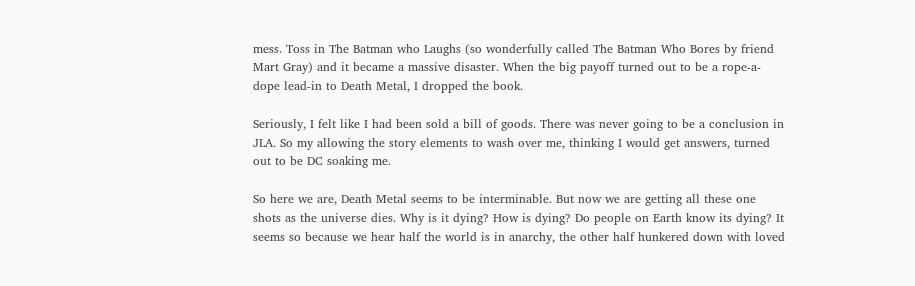mess. Toss in The Batman who Laughs (so wonderfully called The Batman Who Bores by friend Mart Gray) and it became a massive disaster. When the big payoff turned out to be a rope-a-dope lead-in to Death Metal, I dropped the book.

Seriously, I felt like I had been sold a bill of goods. There was never going to be a conclusion in JLA. So my allowing the story elements to wash over me, thinking I would get answers, turned out to be DC soaking me.

So here we are, Death Metal seems to be interminable. But now we are getting all these one shots as the universe dies. Why is it dying? How is dying? Do people on Earth know its dying? It seems so because we hear half the world is in anarchy, the other half hunkered down with loved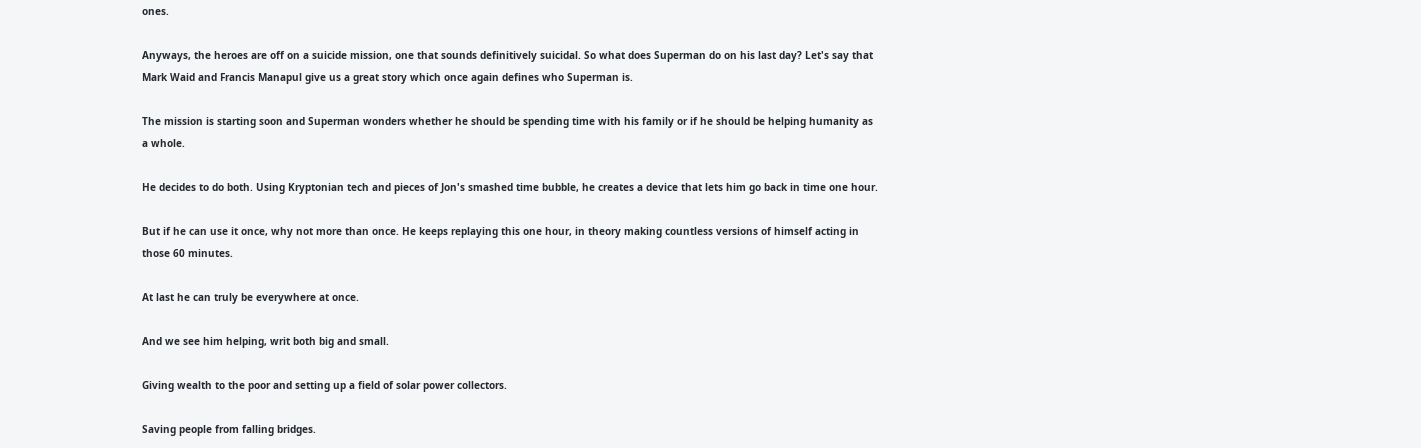ones.

Anyways, the heroes are off on a suicide mission, one that sounds definitively suicidal. So what does Superman do on his last day? Let's say that Mark Waid and Francis Manapul give us a great story which once again defines who Superman is.

The mission is starting soon and Superman wonders whether he should be spending time with his family or if he should be helping humanity as a whole.

He decides to do both. Using Kryptonian tech and pieces of Jon's smashed time bubble, he creates a device that lets him go back in time one hour.

But if he can use it once, why not more than once. He keeps replaying this one hour, in theory making countless versions of himself acting in those 60 minutes.

At last he can truly be everywhere at once.

And we see him helping, writ both big and small.

Giving wealth to the poor and setting up a field of solar power collectors.

Saving people from falling bridges.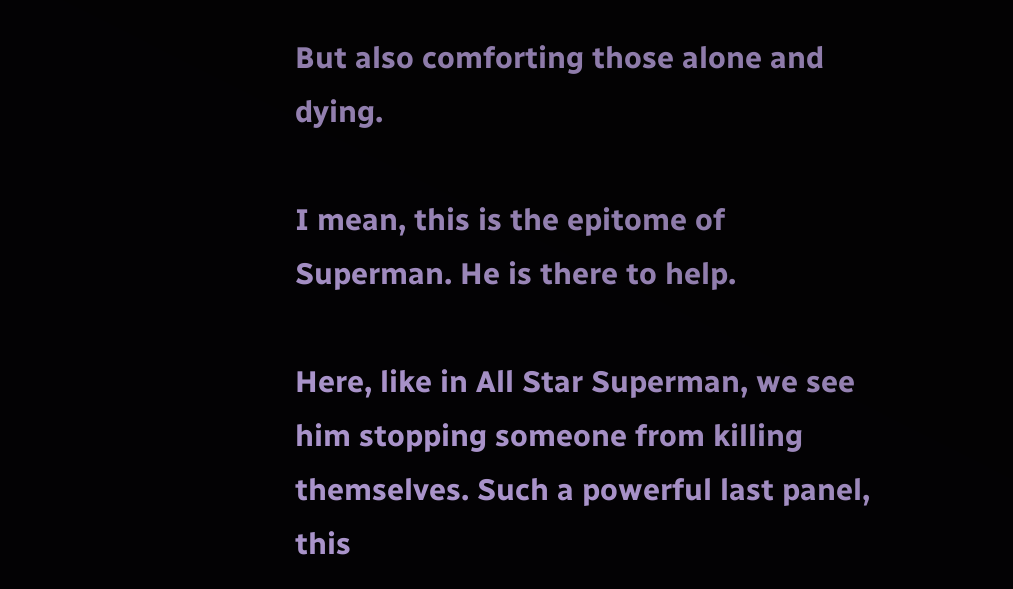But also comforting those alone and dying.

I mean, this is the epitome of Superman. He is there to help.

Here, like in All Star Superman, we see him stopping someone from killing themselves. Such a powerful last panel, this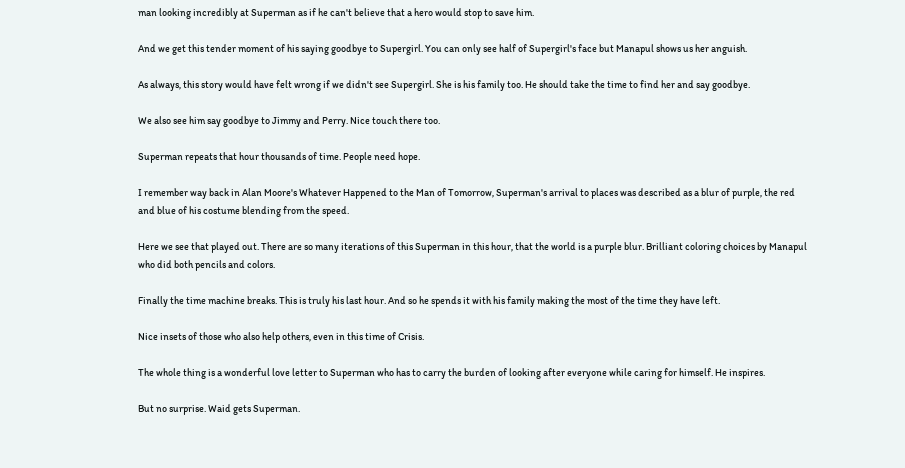man looking incredibly at Superman as if he can't believe that a hero would stop to save him.

And we get this tender moment of his saying goodbye to Supergirl. You can only see half of Supergirl's face but Manapul shows us her anguish.

As always, this story would have felt wrong if we didn't see Supergirl. She is his family too. He should take the time to find her and say goodbye.

We also see him say goodbye to Jimmy and Perry. Nice touch there too.

Superman repeats that hour thousands of time. People need hope.

I remember way back in Alan Moore's Whatever Happened to the Man of Tomorrow, Superman's arrival to places was described as a blur of purple, the red and blue of his costume blending from the speed.

Here we see that played out. There are so many iterations of this Superman in this hour, that the world is a purple blur. Brilliant coloring choices by Manapul who did both pencils and colors.

Finally the time machine breaks. This is truly his last hour. And so he spends it with his family making the most of the time they have left.

Nice insets of those who also help others, even in this time of Crisis.

The whole thing is a wonderful love letter to Superman who has to carry the burden of looking after everyone while caring for himself. He inspires.

But no surprise. Waid gets Superman.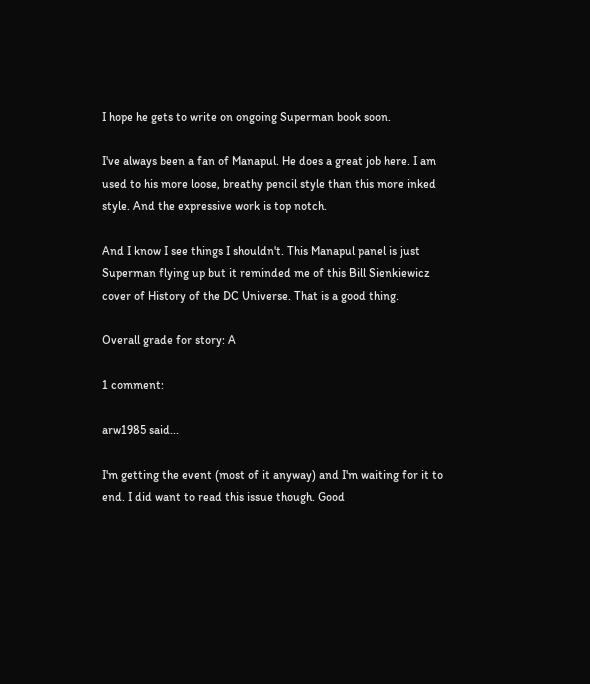I hope he gets to write on ongoing Superman book soon.

I've always been a fan of Manapul. He does a great job here. I am used to his more loose, breathy pencil style than this more inked style. And the expressive work is top notch.

And I know I see things I shouldn't. This Manapul panel is just Superman flying up but it reminded me of this Bill Sienkiewicz cover of History of the DC Universe. That is a good thing.

Overall grade for story: A

1 comment:

arw1985 said...

I'm getting the event (most of it anyway) and I'm waiting for it to end. I did want to read this issue though. Good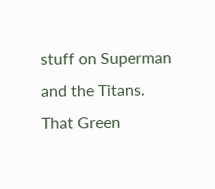stuff on Superman and the Titans. That Green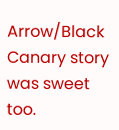Arrow/Black Canary story was sweet too.